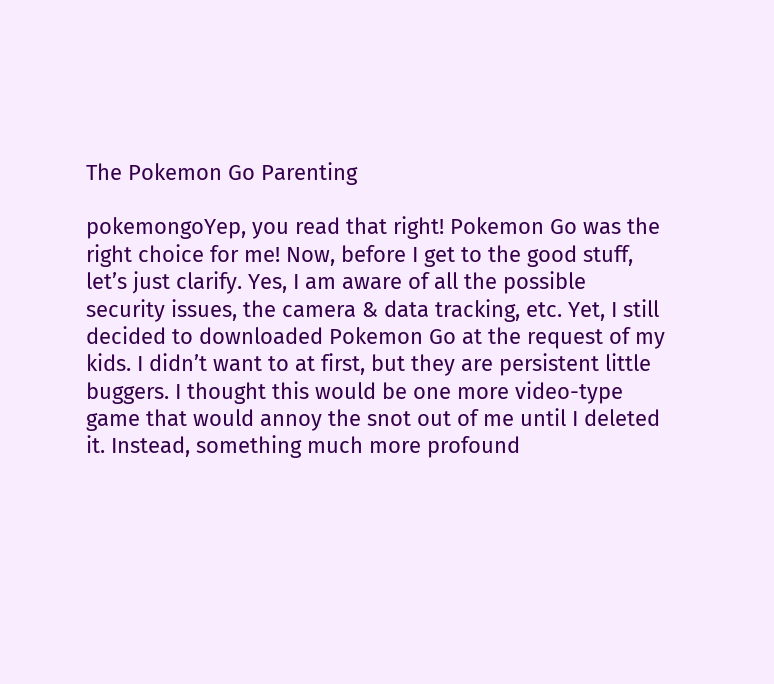The Pokemon Go Parenting

pokemongoYep, you read that right! Pokemon Go was the right choice for me! Now, before I get to the good stuff, let’s just clarify. Yes, I am aware of all the possible security issues, the camera & data tracking, etc. Yet, I still decided to downloaded Pokemon Go at the request of my kids. I didn’t want to at first, but they are persistent little buggers. I thought this would be one more video-type game that would annoy the snot out of me until I deleted it. Instead, something much more profound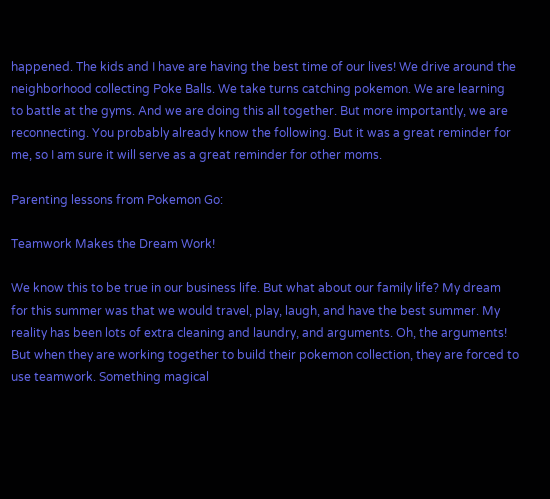happened. The kids and I have are having the best time of our lives! We drive around the neighborhood collecting Poke Balls. We take turns catching pokemon. We are learning to battle at the gyms. And we are doing this all together. But more importantly, we are reconnecting. You probably already know the following. But it was a great reminder for me, so I am sure it will serve as a great reminder for other moms.

Parenting lessons from Pokemon Go:

Teamwork Makes the Dream Work!

We know this to be true in our business life. But what about our family life? My dream for this summer was that we would travel, play, laugh, and have the best summer. My reality has been lots of extra cleaning and laundry, and arguments. Oh, the arguments! But when they are working together to build their pokemon collection, they are forced to use teamwork. Something magical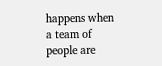happens when a team of people are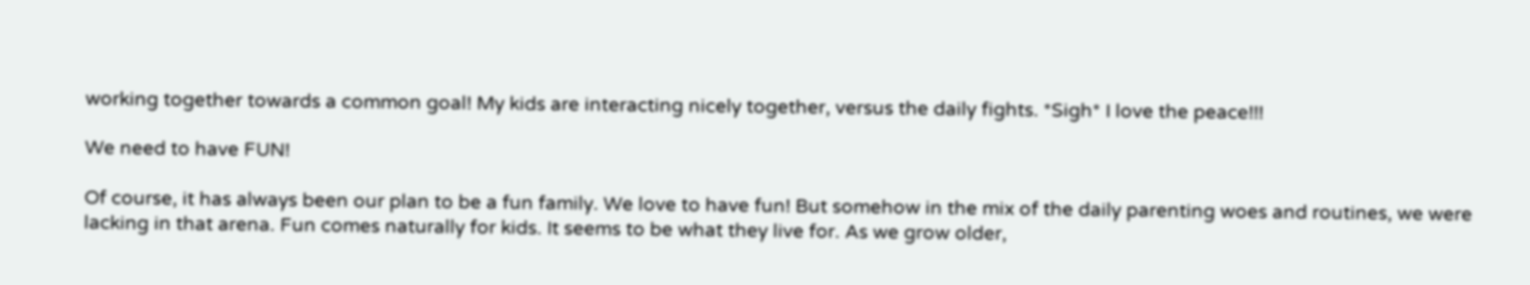working together towards a common goal! My kids are interacting nicely together, versus the daily fights. *Sigh* I love the peace!!!

We need to have FUN!

Of course, it has always been our plan to be a fun family. We love to have fun! But somehow in the mix of the daily parenting woes and routines, we were lacking in that arena. Fun comes naturally for kids. It seems to be what they live for. As we grow older,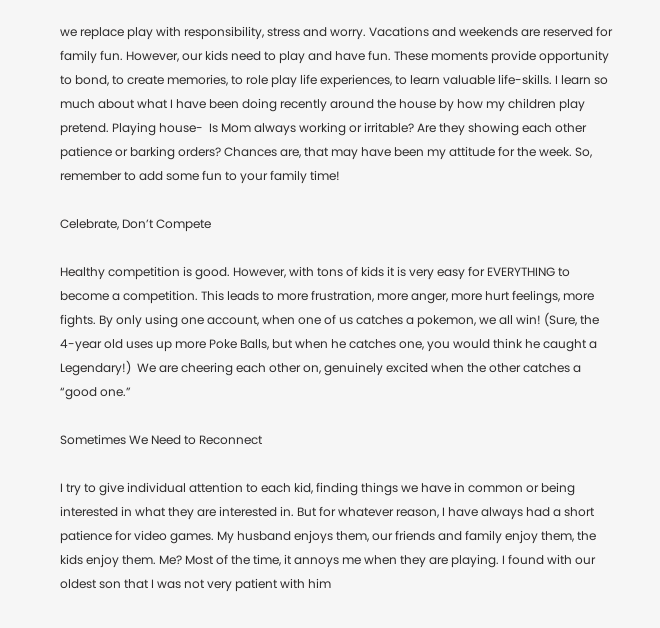we replace play with responsibility, stress and worry. Vacations and weekends are reserved for family fun. However, our kids need to play and have fun. These moments provide opportunity to bond, to create memories, to role play life experiences, to learn valuable life-skills. I learn so much about what I have been doing recently around the house by how my children play pretend. Playing house-  Is Mom always working or irritable? Are they showing each other patience or barking orders? Chances are, that may have been my attitude for the week. So, remember to add some fun to your family time!

Celebrate, Don’t Compete

Healthy competition is good. However, with tons of kids it is very easy for EVERYTHING to become a competition. This leads to more frustration, more anger, more hurt feelings, more fights. By only using one account, when one of us catches a pokemon, we all win! (Sure, the 4-year old uses up more Poke Balls, but when he catches one, you would think he caught a Legendary!)  We are cheering each other on, genuinely excited when the other catches a “good one.”

Sometimes We Need to Reconnect

I try to give individual attention to each kid, finding things we have in common or being interested in what they are interested in. But for whatever reason, I have always had a short patience for video games. My husband enjoys them, our friends and family enjoy them, the kids enjoy them. Me? Most of the time, it annoys me when they are playing. I found with our oldest son that I was not very patient with him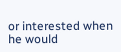or interested when he would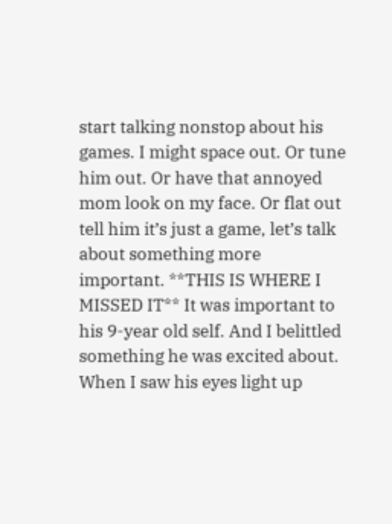start talking nonstop about his games. I might space out. Or tune him out. Or have that annoyed mom look on my face. Or flat out tell him it’s just a game, let’s talk about something more important. **THIS IS WHERE I MISSED IT** It was important to his 9-year old self. And I belittled something he was excited about. When I saw his eyes light up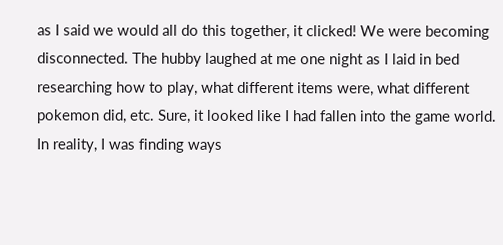as I said we would all do this together, it clicked! We were becoming disconnected. The hubby laughed at me one night as I laid in bed researching how to play, what different items were, what different pokemon did, etc. Sure, it looked like I had fallen into the game world. In reality, I was finding ways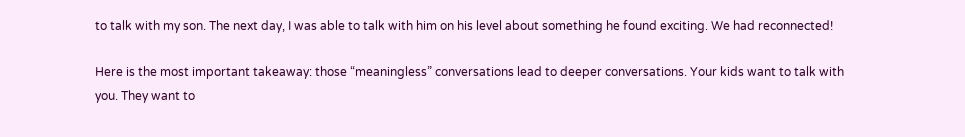to talk with my son. The next day, I was able to talk with him on his level about something he found exciting. We had reconnected!

Here is the most important takeaway: those “meaningless” conversations lead to deeper conversations. Your kids want to talk with you. They want to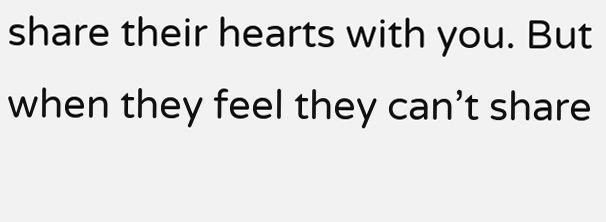share their hearts with you. But when they feel they can’t share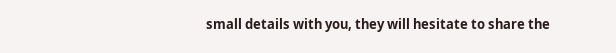small details with you, they will hesitate to share the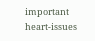important heart-issues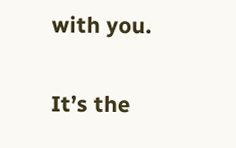with you.

It’s the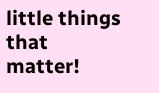little things that matter!